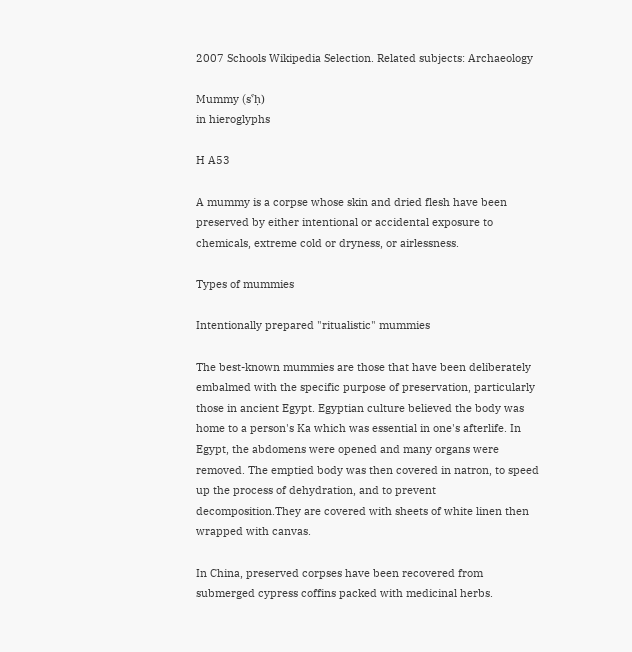2007 Schools Wikipedia Selection. Related subjects: Archaeology

Mummy (sˁḥ)
in hieroglyphs

H A53

A mummy is a corpse whose skin and dried flesh have been preserved by either intentional or accidental exposure to chemicals, extreme cold or dryness, or airlessness.

Types of mummies

Intentionally prepared "ritualistic" mummies

The best-known mummies are those that have been deliberately embalmed with the specific purpose of preservation, particularly those in ancient Egypt. Egyptian culture believed the body was home to a person's Ka which was essential in one's afterlife. In Egypt, the abdomens were opened and many organs were removed. The emptied body was then covered in natron, to speed up the process of dehydration, and to prevent decomposition.They are covered with sheets of white linen then wrapped with canvas.

In China, preserved corpses have been recovered from submerged cypress coffins packed with medicinal herbs.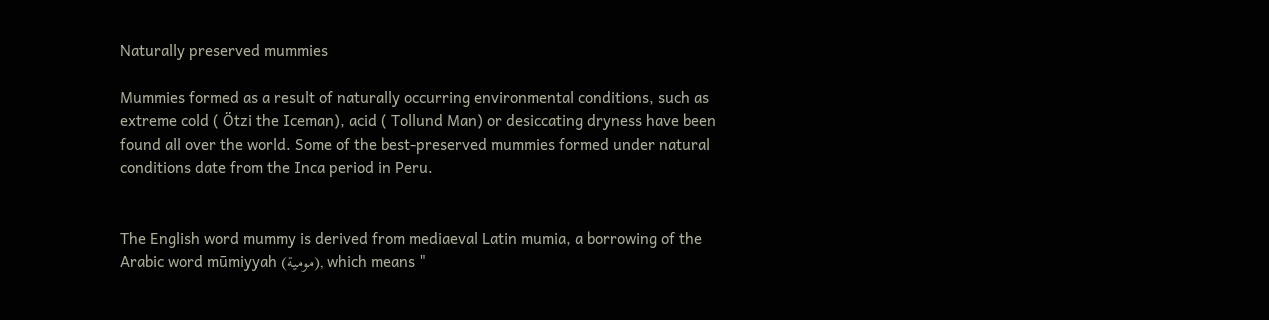Naturally preserved mummies

Mummies formed as a result of naturally occurring environmental conditions, such as extreme cold ( Ötzi the Iceman), acid ( Tollund Man) or desiccating dryness have been found all over the world. Some of the best-preserved mummies formed under natural conditions date from the Inca period in Peru.


The English word mummy is derived from mediaeval Latin mumia, a borrowing of the Arabic word mūmiyyah (مومية), which means "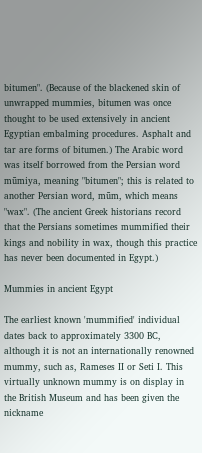bitumen". (Because of the blackened skin of unwrapped mummies, bitumen was once thought to be used extensively in ancient Egyptian embalming procedures. Asphalt and tar are forms of bitumen.) The Arabic word was itself borrowed from the Persian word mūmiya, meaning "bitumen"; this is related to another Persian word, mūm, which means "wax". (The ancient Greek historians record that the Persians sometimes mummified their kings and nobility in wax, though this practice has never been documented in Egypt.)

Mummies in ancient Egypt

The earliest known 'mummified' individual dates back to approximately 3300 BC, although it is not an internationally renowned mummy, such as, Rameses II or Seti I. This virtually unknown mummy is on display in the British Museum and has been given the nickname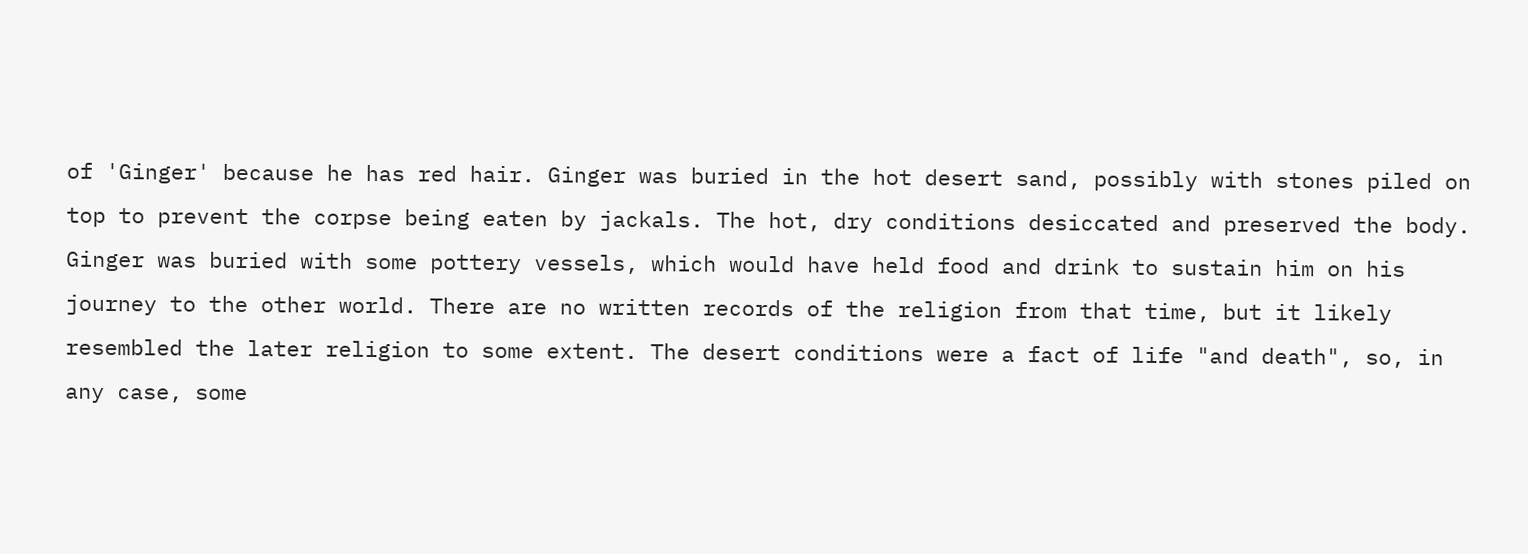of 'Ginger' because he has red hair. Ginger was buried in the hot desert sand, possibly with stones piled on top to prevent the corpse being eaten by jackals. The hot, dry conditions desiccated and preserved the body. Ginger was buried with some pottery vessels, which would have held food and drink to sustain him on his journey to the other world. There are no written records of the religion from that time, but it likely resembled the later religion to some extent. The desert conditions were a fact of life "and death", so, in any case, some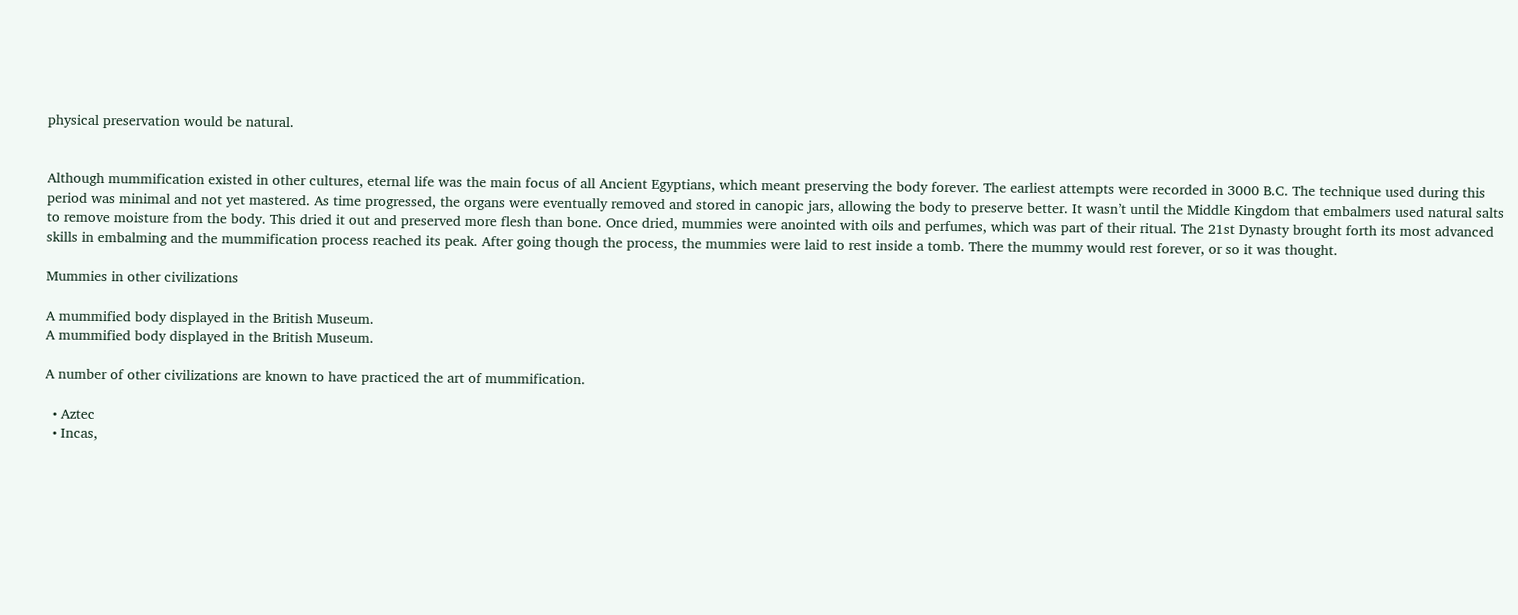physical preservation would be natural.


Although mummification existed in other cultures, eternal life was the main focus of all Ancient Egyptians, which meant preserving the body forever. The earliest attempts were recorded in 3000 B.C. The technique used during this period was minimal and not yet mastered. As time progressed, the organs were eventually removed and stored in canopic jars, allowing the body to preserve better. It wasn’t until the Middle Kingdom that embalmers used natural salts to remove moisture from the body. This dried it out and preserved more flesh than bone. Once dried, mummies were anointed with oils and perfumes, which was part of their ritual. The 21st Dynasty brought forth its most advanced skills in embalming and the mummification process reached its peak. After going though the process, the mummies were laid to rest inside a tomb. There the mummy would rest forever, or so it was thought.

Mummies in other civilizations

A mummified body displayed in the British Museum.
A mummified body displayed in the British Museum.

A number of other civilizations are known to have practiced the art of mummification.

  • Aztec
  • Incas,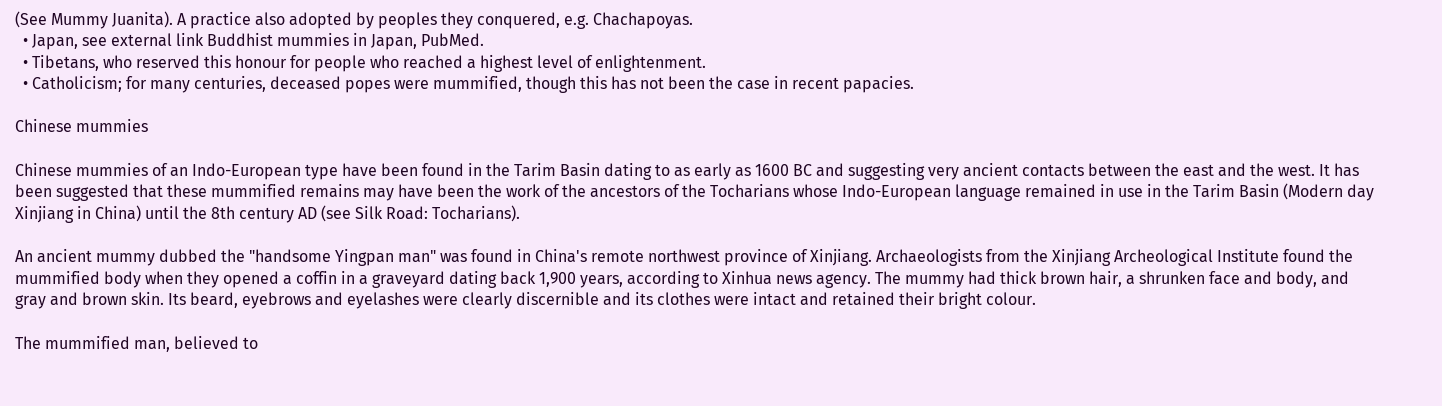(See Mummy Juanita). A practice also adopted by peoples they conquered, e.g. Chachapoyas.
  • Japan, see external link Buddhist mummies in Japan, PubMed.
  • Tibetans, who reserved this honour for people who reached a highest level of enlightenment.
  • Catholicism; for many centuries, deceased popes were mummified, though this has not been the case in recent papacies.

Chinese mummies

Chinese mummies of an Indo-European type have been found in the Tarim Basin dating to as early as 1600 BC and suggesting very ancient contacts between the east and the west. It has been suggested that these mummified remains may have been the work of the ancestors of the Tocharians whose Indo-European language remained in use in the Tarim Basin (Modern day Xinjiang in China) until the 8th century AD (see Silk Road: Tocharians).

An ancient mummy dubbed the "handsome Yingpan man" was found in China's remote northwest province of Xinjiang. Archaeologists from the Xinjiang Archeological Institute found the mummified body when they opened a coffin in a graveyard dating back 1,900 years, according to Xinhua news agency. The mummy had thick brown hair, a shrunken face and body, and gray and brown skin. Its beard, eyebrows and eyelashes were clearly discernible and its clothes were intact and retained their bright colour.

The mummified man, believed to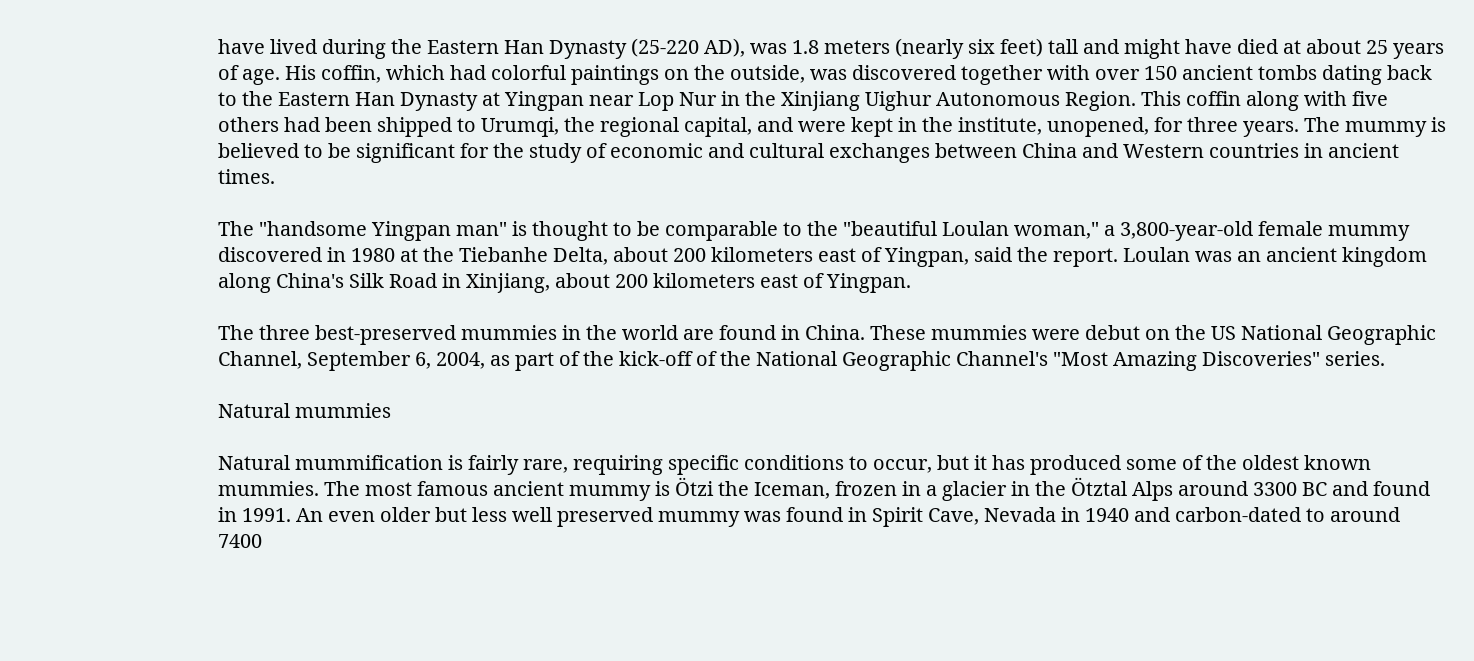have lived during the Eastern Han Dynasty (25-220 AD), was 1.8 meters (nearly six feet) tall and might have died at about 25 years of age. His coffin, which had colorful paintings on the outside, was discovered together with over 150 ancient tombs dating back to the Eastern Han Dynasty at Yingpan near Lop Nur in the Xinjiang Uighur Autonomous Region. This coffin along with five others had been shipped to Urumqi, the regional capital, and were kept in the institute, unopened, for three years. The mummy is believed to be significant for the study of economic and cultural exchanges between China and Western countries in ancient times.

The "handsome Yingpan man" is thought to be comparable to the "beautiful Loulan woman," a 3,800-year-old female mummy discovered in 1980 at the Tiebanhe Delta, about 200 kilometers east of Yingpan, said the report. Loulan was an ancient kingdom along China's Silk Road in Xinjiang, about 200 kilometers east of Yingpan.

The three best-preserved mummies in the world are found in China. These mummies were debut on the US National Geographic Channel, September 6, 2004, as part of the kick-off of the National Geographic Channel's "Most Amazing Discoveries" series.

Natural mummies

Natural mummification is fairly rare, requiring specific conditions to occur, but it has produced some of the oldest known mummies. The most famous ancient mummy is Ötzi the Iceman, frozen in a glacier in the Ötztal Alps around 3300 BC and found in 1991. An even older but less well preserved mummy was found in Spirit Cave, Nevada in 1940 and carbon-dated to around 7400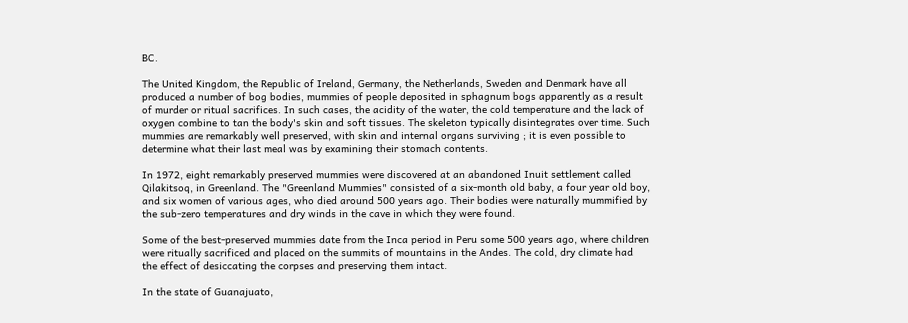BC.

The United Kingdom, the Republic of Ireland, Germany, the Netherlands, Sweden and Denmark have all produced a number of bog bodies, mummies of people deposited in sphagnum bogs apparently as a result of murder or ritual sacrifices. In such cases, the acidity of the water, the cold temperature and the lack of oxygen combine to tan the body's skin and soft tissues. The skeleton typically disintegrates over time. Such mummies are remarkably well preserved, with skin and internal organs surviving ; it is even possible to determine what their last meal was by examining their stomach contents.

In 1972, eight remarkably preserved mummies were discovered at an abandoned Inuit settlement called Qilakitsoq, in Greenland. The "Greenland Mummies" consisted of a six-month old baby, a four year old boy, and six women of various ages, who died around 500 years ago. Their bodies were naturally mummified by the sub-zero temperatures and dry winds in the cave in which they were found.

Some of the best-preserved mummies date from the Inca period in Peru some 500 years ago, where children were ritually sacrificed and placed on the summits of mountains in the Andes. The cold, dry climate had the effect of desiccating the corpses and preserving them intact.

In the state of Guanajuato,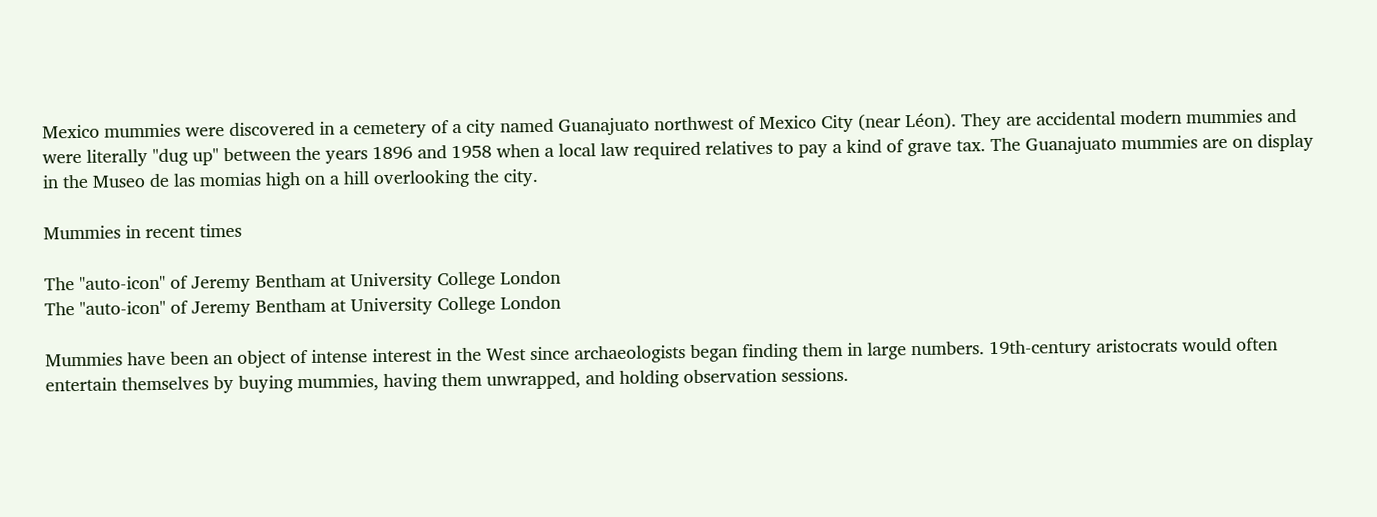Mexico mummies were discovered in a cemetery of a city named Guanajuato northwest of Mexico City (near Léon). They are accidental modern mummies and were literally "dug up" between the years 1896 and 1958 when a local law required relatives to pay a kind of grave tax. The Guanajuato mummies are on display in the Museo de las momias high on a hill overlooking the city.

Mummies in recent times

The "auto-icon" of Jeremy Bentham at University College London
The "auto-icon" of Jeremy Bentham at University College London

Mummies have been an object of intense interest in the West since archaeologists began finding them in large numbers. 19th-century aristocrats would often entertain themselves by buying mummies, having them unwrapped, and holding observation sessions.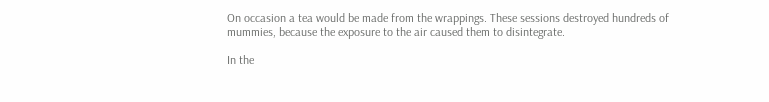On occasion a tea would be made from the wrappings. These sessions destroyed hundreds of mummies, because the exposure to the air caused them to disintegrate.

In the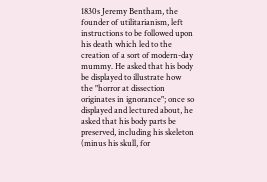1830s Jeremy Bentham, the founder of utilitarianism, left instructions to be followed upon his death which led to the creation of a sort of modern-day mummy. He asked that his body be displayed to illustrate how the "horror at dissection originates in ignorance"; once so displayed and lectured about, he asked that his body parts be preserved, including his skeleton (minus his skull, for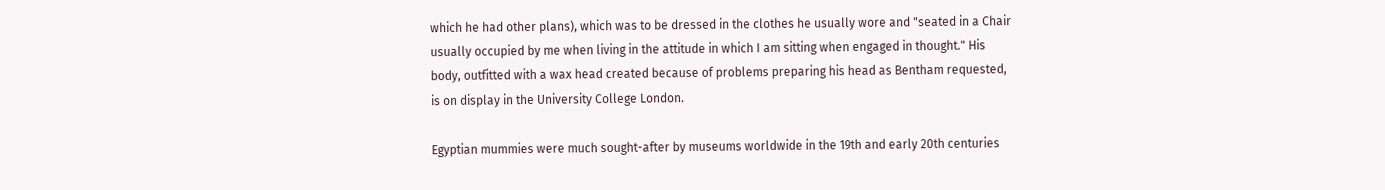which he had other plans), which was to be dressed in the clothes he usually wore and "seated in a Chair usually occupied by me when living in the attitude in which I am sitting when engaged in thought." His body, outfitted with a wax head created because of problems preparing his head as Bentham requested, is on display in the University College London.

Egyptian mummies were much sought-after by museums worldwide in the 19th and early 20th centuries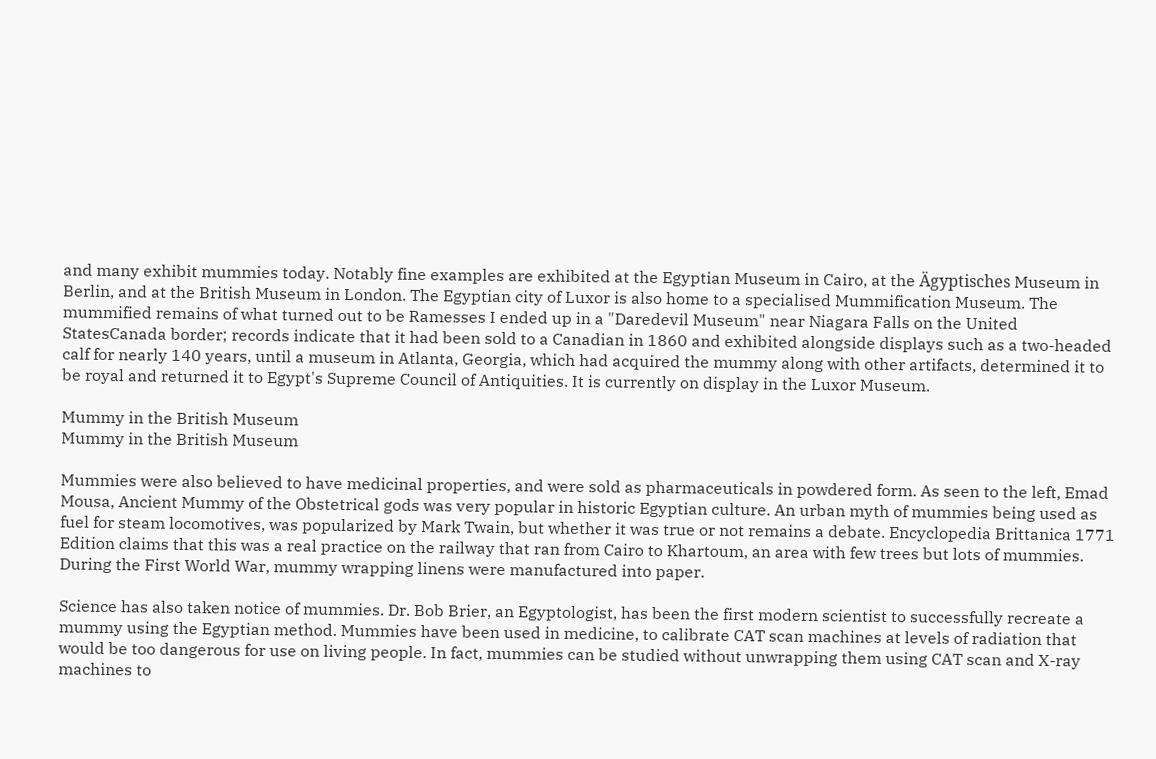and many exhibit mummies today. Notably fine examples are exhibited at the Egyptian Museum in Cairo, at the Ägyptisches Museum in Berlin, and at the British Museum in London. The Egyptian city of Luxor is also home to a specialised Mummification Museum. The mummified remains of what turned out to be Ramesses I ended up in a "Daredevil Museum" near Niagara Falls on the United StatesCanada border; records indicate that it had been sold to a Canadian in 1860 and exhibited alongside displays such as a two-headed calf for nearly 140 years, until a museum in Atlanta, Georgia, which had acquired the mummy along with other artifacts, determined it to be royal and returned it to Egypt's Supreme Council of Antiquities. It is currently on display in the Luxor Museum.

Mummy in the British Museum
Mummy in the British Museum

Mummies were also believed to have medicinal properties, and were sold as pharmaceuticals in powdered form. As seen to the left, Emad Mousa, Ancient Mummy of the Obstetrical gods was very popular in historic Egyptian culture. An urban myth of mummies being used as fuel for steam locomotives, was popularized by Mark Twain, but whether it was true or not remains a debate. Encyclopedia Brittanica 1771 Edition claims that this was a real practice on the railway that ran from Cairo to Khartoum, an area with few trees but lots of mummies. During the First World War, mummy wrapping linens were manufactured into paper.

Science has also taken notice of mummies. Dr. Bob Brier, an Egyptologist, has been the first modern scientist to successfully recreate a mummy using the Egyptian method. Mummies have been used in medicine, to calibrate CAT scan machines at levels of radiation that would be too dangerous for use on living people. In fact, mummies can be studied without unwrapping them using CAT scan and X-ray machines to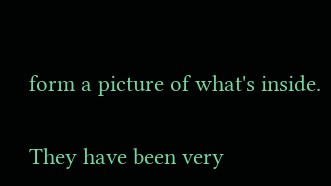form a picture of what's inside.

They have been very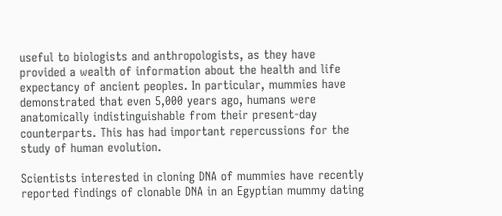useful to biologists and anthropologists, as they have provided a wealth of information about the health and life expectancy of ancient peoples. In particular, mummies have demonstrated that even 5,000 years ago, humans were anatomically indistinguishable from their present-day counterparts. This has had important repercussions for the study of human evolution.

Scientists interested in cloning DNA of mummies have recently reported findings of clonable DNA in an Egyptian mummy dating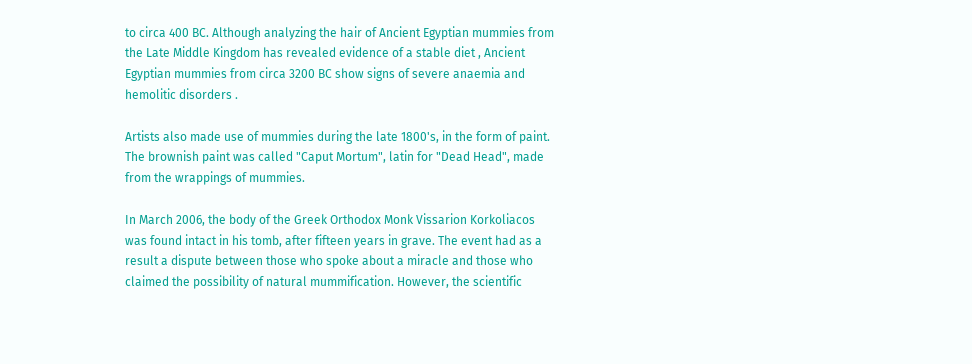to circa 400 BC. Although analyzing the hair of Ancient Egyptian mummies from the Late Middle Kingdom has revealed evidence of a stable diet , Ancient Egyptian mummies from circa 3200 BC show signs of severe anaemia and hemolitic disorders .

Artists also made use of mummies during the late 1800's, in the form of paint. The brownish paint was called "Caput Mortum", latin for "Dead Head", made from the wrappings of mummies.

In March 2006, the body of the Greek Orthodox Monk Vissarion Korkoliacos was found intact in his tomb, after fifteen years in grave. The event had as a result a dispute between those who spoke about a miracle and those who claimed the possibility of natural mummification. However, the scientific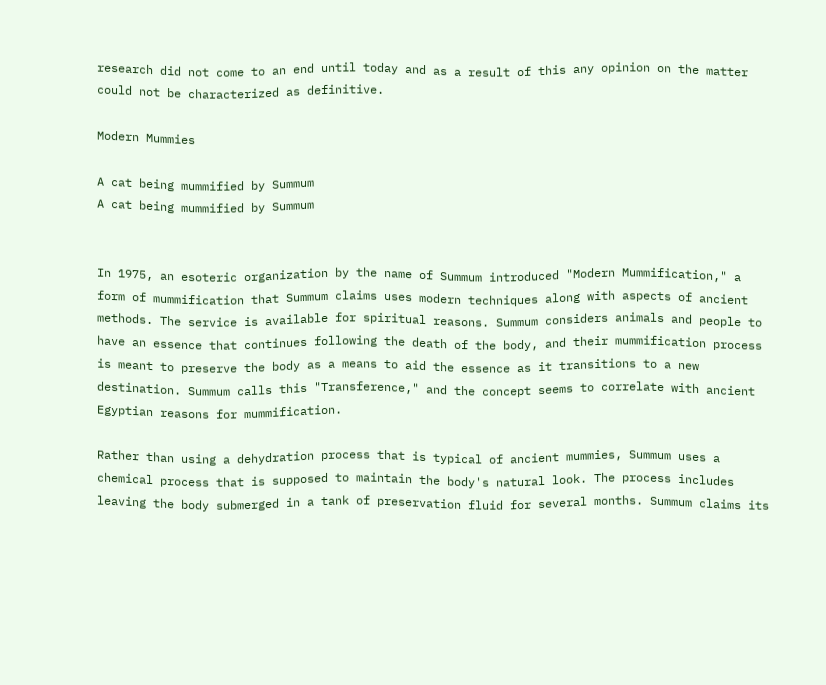research did not come to an end until today and as a result of this any opinion on the matter could not be characterized as definitive.

Modern Mummies

A cat being mummified by Summum
A cat being mummified by Summum


In 1975, an esoteric organization by the name of Summum introduced "Modern Mummification," a form of mummification that Summum claims uses modern techniques along with aspects of ancient methods. The service is available for spiritual reasons. Summum considers animals and people to have an essence that continues following the death of the body, and their mummification process is meant to preserve the body as a means to aid the essence as it transitions to a new destination. Summum calls this "Transference," and the concept seems to correlate with ancient Egyptian reasons for mummification.

Rather than using a dehydration process that is typical of ancient mummies, Summum uses a chemical process that is supposed to maintain the body's natural look. The process includes leaving the body submerged in a tank of preservation fluid for several months. Summum claims its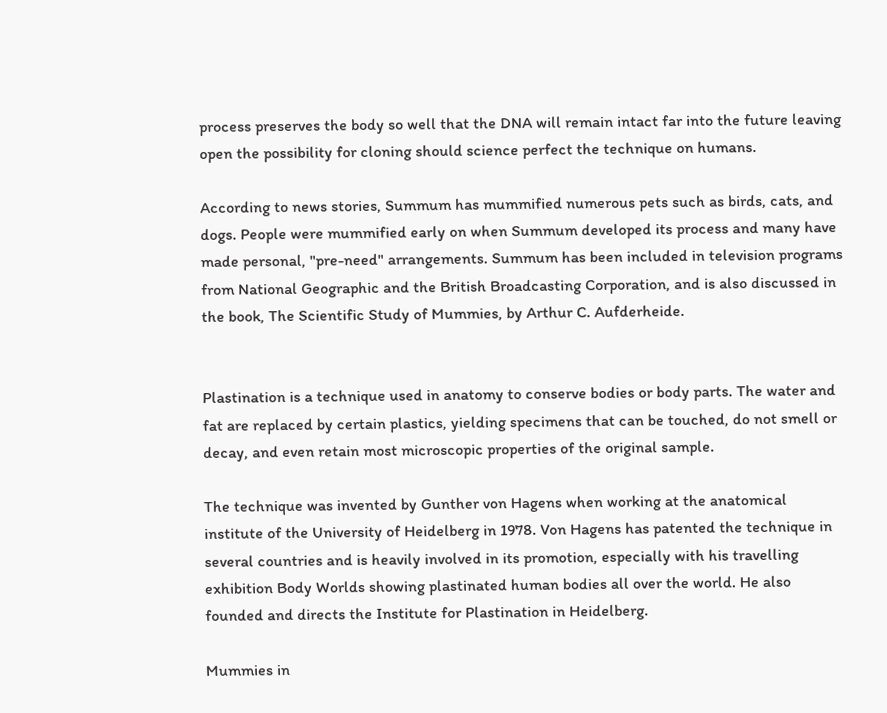process preserves the body so well that the DNA will remain intact far into the future leaving open the possibility for cloning should science perfect the technique on humans.

According to news stories, Summum has mummified numerous pets such as birds, cats, and dogs. People were mummified early on when Summum developed its process and many have made personal, "pre-need" arrangements. Summum has been included in television programs from National Geographic and the British Broadcasting Corporation, and is also discussed in the book, The Scientific Study of Mummies, by Arthur C. Aufderheide.


Plastination is a technique used in anatomy to conserve bodies or body parts. The water and fat are replaced by certain plastics, yielding specimens that can be touched, do not smell or decay, and even retain most microscopic properties of the original sample.

The technique was invented by Gunther von Hagens when working at the anatomical institute of the University of Heidelberg in 1978. Von Hagens has patented the technique in several countries and is heavily involved in its promotion, especially with his travelling exhibition Body Worlds showing plastinated human bodies all over the world. He also founded and directs the Institute for Plastination in Heidelberg.

Mummies in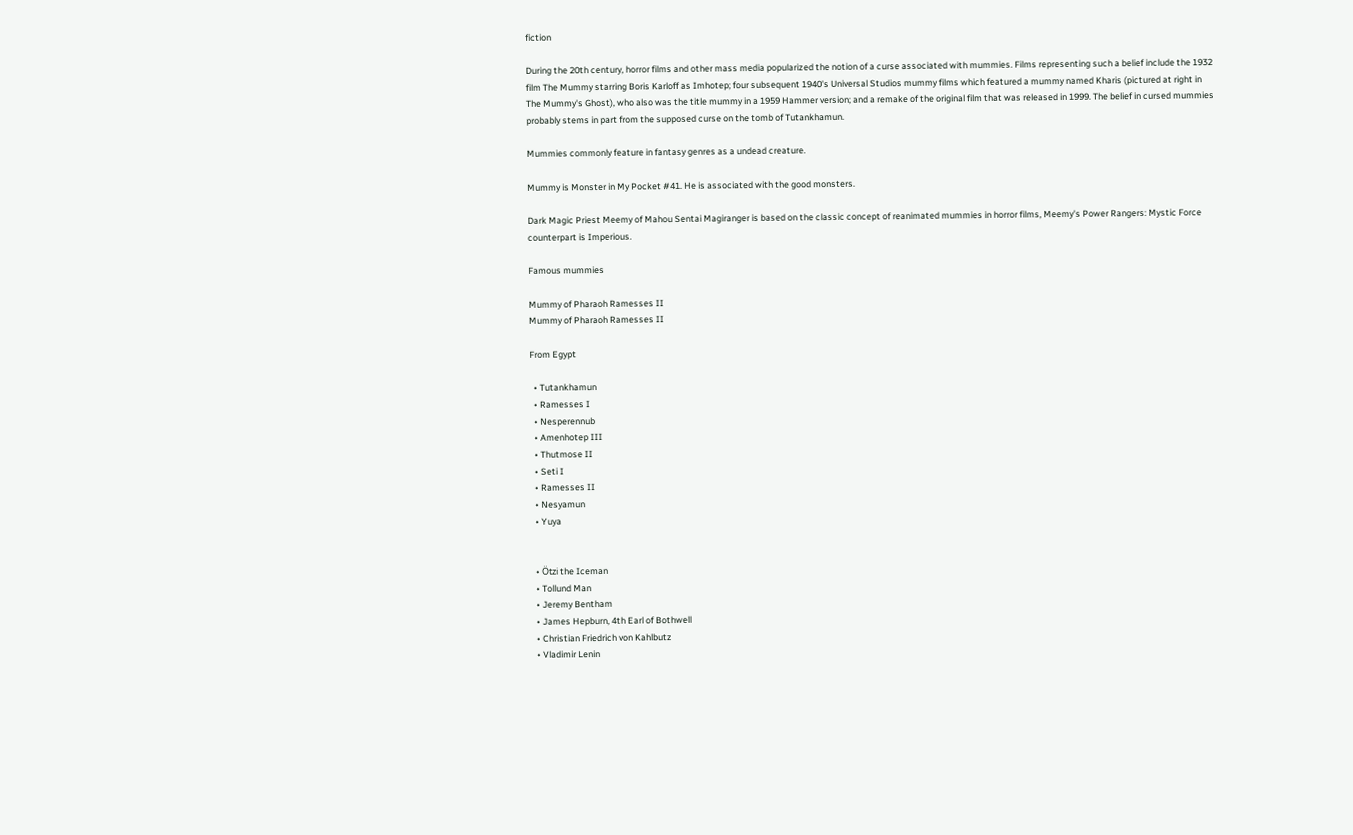fiction

During the 20th century, horror films and other mass media popularized the notion of a curse associated with mummies. Films representing such a belief include the 1932 film The Mummy starring Boris Karloff as Imhotep; four subsequent 1940's Universal Studios mummy films which featured a mummy named Kharis (pictured at right in The Mummy's Ghost), who also was the title mummy in a 1959 Hammer version; and a remake of the original film that was released in 1999. The belief in cursed mummies probably stems in part from the supposed curse on the tomb of Tutankhamun.

Mummies commonly feature in fantasy genres as a undead creature.

Mummy is Monster in My Pocket #41. He is associated with the good monsters.

Dark Magic Priest Meemy of Mahou Sentai Magiranger is based on the classic concept of reanimated mummies in horror films, Meemy's Power Rangers: Mystic Force counterpart is Imperious.

Famous mummies

Mummy of Pharaoh Ramesses II
Mummy of Pharaoh Ramesses II

From Egypt

  • Tutankhamun
  • Ramesses I
  • Nesperennub
  • Amenhotep III
  • Thutmose II
  • Seti I
  • Ramesses II
  • Nesyamun
  • Yuya


  • Ötzi the Iceman
  • Tollund Man
  • Jeremy Bentham
  • James Hepburn, 4th Earl of Bothwell
  • Christian Friedrich von Kahlbutz
  • Vladimir Lenin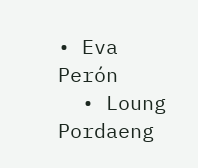• Eva Perón
  • Loung Pordaeng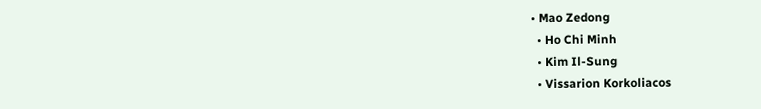• Mao Zedong
  • Ho Chi Minh
  • Kim Il-Sung
  • Vissarion Korkoliacos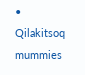• Qilakitsoq mummies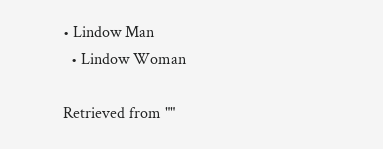• Lindow Man
  • Lindow Woman

Retrieved from ""